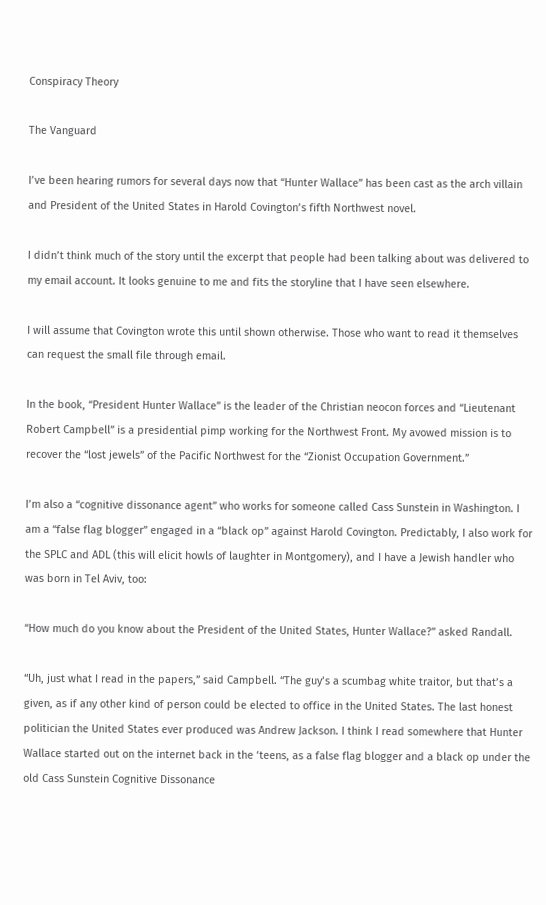Conspiracy Theory

The Vanguard

I’ve been hearing rumors for several days now that “Hunter Wallace” has been cast as the arch villain and President of the United States in Harold Covington’s fifth Northwest novel.

I didn’t think much of the story until the excerpt that people had been talking about was delivered to my email account. It looks genuine to me and fits the storyline that I have seen elsewhere.

I will assume that Covington wrote this until shown otherwise. Those who want to read it themselves can request the small file through email.

In the book, “President Hunter Wallace” is the leader of the Christian neocon forces and “Lieutenant Robert Campbell” is a presidential pimp working for the Northwest Front. My avowed mission is to recover the “lost jewels” of the Pacific Northwest for the “Zionist Occupation Government.”

I’m also a “cognitive dissonance agent” who works for someone called Cass Sunstein in Washington. I am a “false flag blogger” engaged in a “black op” against Harold Covington. Predictably, I also work for the SPLC and ADL (this will elicit howls of laughter in Montgomery), and I have a Jewish handler who was born in Tel Aviv, too:

“How much do you know about the President of the United States, Hunter Wallace?” asked Randall.

“Uh, just what I read in the papers,” said Campbell. “The guy’s a scumbag white traitor, but that’s a given, as if any other kind of person could be elected to office in the United States. The last honest politician the United States ever produced was Andrew Jackson. I think I read somewhere that Hunter Wallace started out on the internet back in the ‘teens, as a false flag blogger and a black op under the old Cass Sunstein Cognitive Dissonance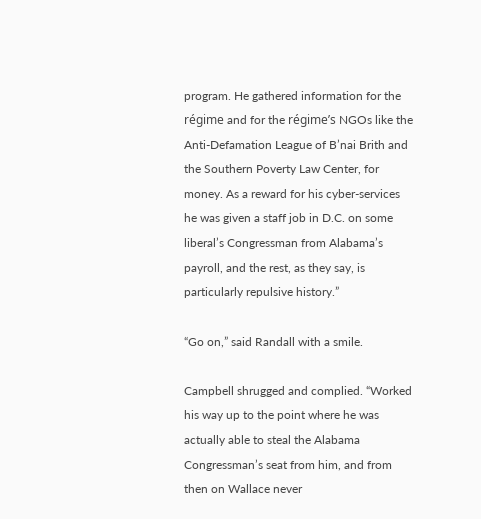program. He gathered information for the régime and for the régime’s NGOs like the Anti-Defamation League of B’nai Brith and the Southern Poverty Law Center, for money. As a reward for his cyber-services he was given a staff job in D.C. on some liberal’s Congressman from Alabama’s payroll, and the rest, as they say, is particularly repulsive history.”

“Go on,” said Randall with a smile.

Campbell shrugged and complied. “Worked his way up to the point where he was actually able to steal the Alabama Congressman’s seat from him, and from then on Wallace never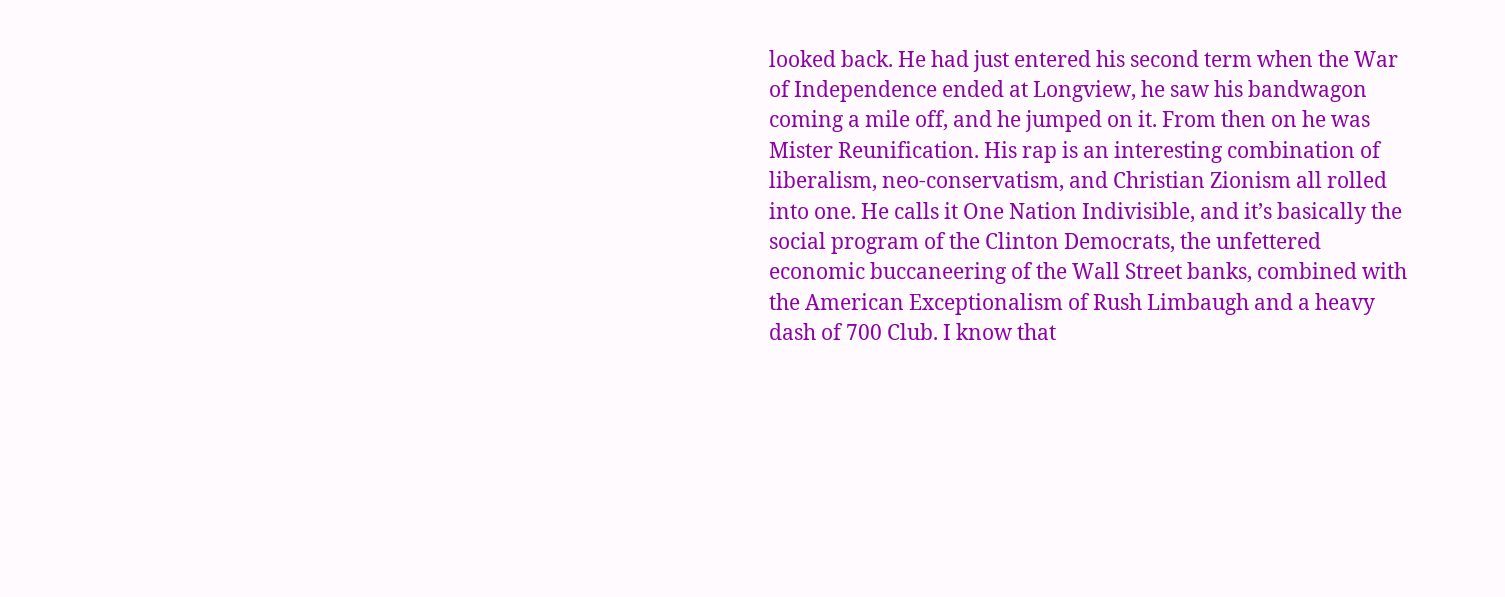looked back. He had just entered his second term when the War of Independence ended at Longview, he saw his bandwagon coming a mile off, and he jumped on it. From then on he was Mister Reunification. His rap is an interesting combination of liberalism, neo-conservatism, and Christian Zionism all rolled into one. He calls it One Nation Indivisible, and it’s basically the social program of the Clinton Democrats, the unfettered economic buccaneering of the Wall Street banks, combined with the American Exceptionalism of Rush Limbaugh and a heavy dash of 700 Club. I know that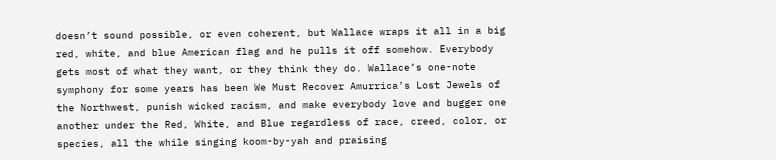doesn’t sound possible, or even coherent, but Wallace wraps it all in a big red, white, and blue American flag and he pulls it off somehow. Everybody gets most of what they want, or they think they do. Wallace’s one-note symphony for some years has been We Must Recover Amurrica’s Lost Jewels of the Northwest, punish wicked racism, and make everybody love and bugger one another under the Red, White, and Blue regardless of race, creed, color, or species, all the while singing koom-by-yah and praising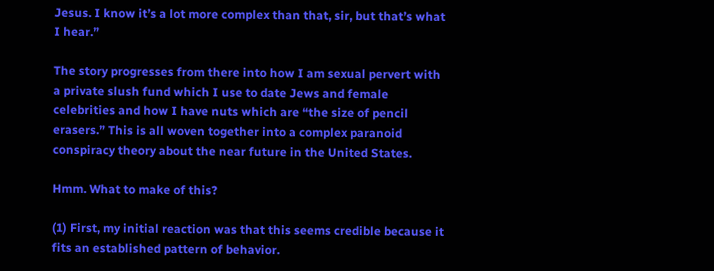Jesus. I know it’s a lot more complex than that, sir, but that’s what I hear.”

The story progresses from there into how I am sexual pervert with a private slush fund which I use to date Jews and female celebrities and how I have nuts which are “the size of pencil erasers.” This is all woven together into a complex paranoid conspiracy theory about the near future in the United States.

Hmm. What to make of this?

(1) First, my initial reaction was that this seems credible because it fits an established pattern of behavior.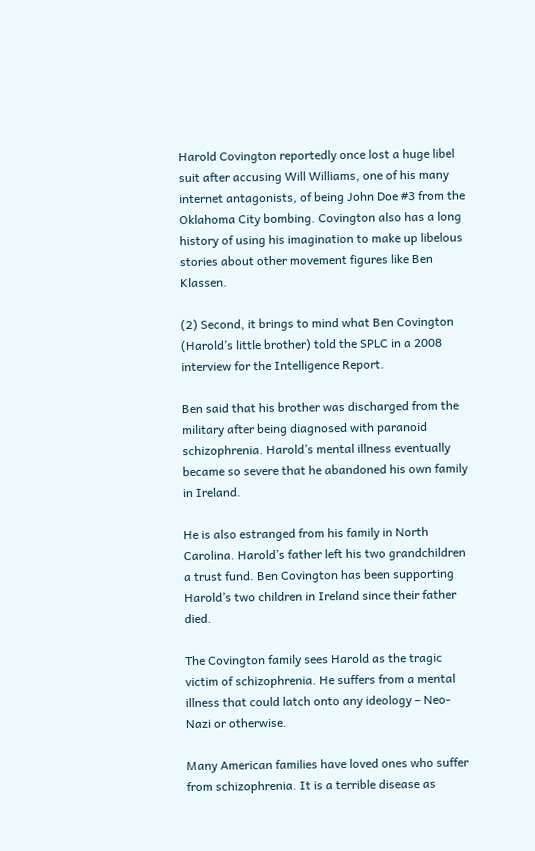Harold Covington reportedly once lost a huge libel suit after accusing Will Williams, one of his many internet antagonists, of being John Doe #3 from the Oklahoma City bombing. Covington also has a long history of using his imagination to make up libelous stories about other movement figures like Ben Klassen.

(2) Second, it brings to mind what Ben Covington (Harold’s little brother) told the SPLC in a 2008 interview for the Intelligence Report.

Ben said that his brother was discharged from the military after being diagnosed with paranoid schizophrenia. Harold’s mental illness eventually became so severe that he abandoned his own family in Ireland.

He is also estranged from his family in North Carolina. Harold’s father left his two grandchildren a trust fund. Ben Covington has been supporting Harold’s two children in Ireland since their father died.

The Covington family sees Harold as the tragic victim of schizophrenia. He suffers from a mental illness that could latch onto any ideology – Neo-Nazi or otherwise.

Many American families have loved ones who suffer from schizophrenia. It is a terrible disease as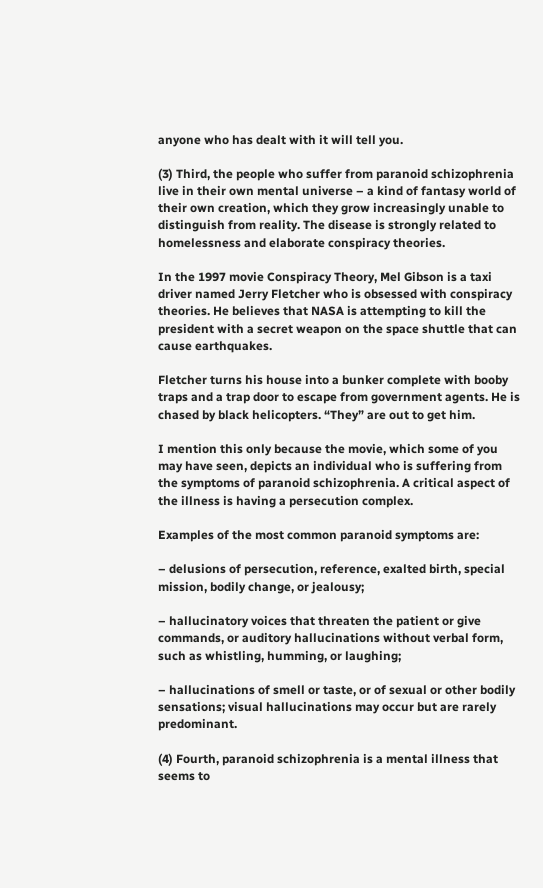anyone who has dealt with it will tell you.

(3) Third, the people who suffer from paranoid schizophrenia live in their own mental universe – a kind of fantasy world of their own creation, which they grow increasingly unable to distinguish from reality. The disease is strongly related to homelessness and elaborate conspiracy theories.

In the 1997 movie Conspiracy Theory, Mel Gibson is a taxi driver named Jerry Fletcher who is obsessed with conspiracy theories. He believes that NASA is attempting to kill the president with a secret weapon on the space shuttle that can cause earthquakes.

Fletcher turns his house into a bunker complete with booby traps and a trap door to escape from government agents. He is chased by black helicopters. “They” are out to get him.

I mention this only because the movie, which some of you may have seen, depicts an individual who is suffering from the symptoms of paranoid schizophrenia. A critical aspect of the illness is having a persecution complex.

Examples of the most common paranoid symptoms are:

– delusions of persecution, reference, exalted birth, special mission, bodily change, or jealousy;

– hallucinatory voices that threaten the patient or give commands, or auditory hallucinations without verbal form, such as whistling, humming, or laughing;

– hallucinations of smell or taste, or of sexual or other bodily sensations; visual hallucinations may occur but are rarely predominant.

(4) Fourth, paranoid schizophrenia is a mental illness that seems to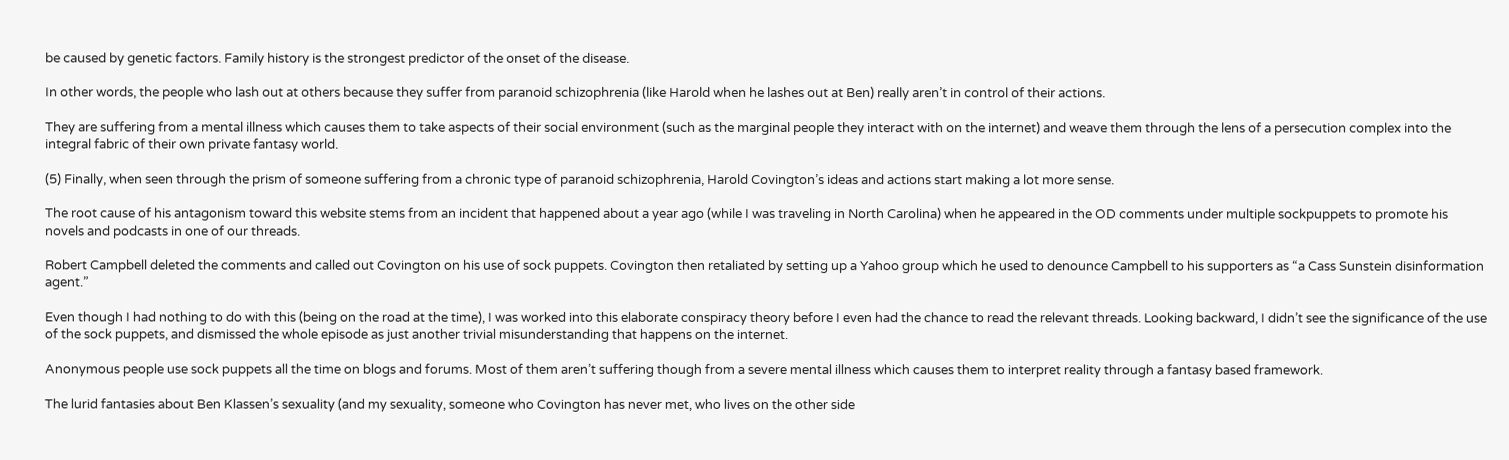be caused by genetic factors. Family history is the strongest predictor of the onset of the disease.

In other words, the people who lash out at others because they suffer from paranoid schizophrenia (like Harold when he lashes out at Ben) really aren’t in control of their actions.

They are suffering from a mental illness which causes them to take aspects of their social environment (such as the marginal people they interact with on the internet) and weave them through the lens of a persecution complex into the integral fabric of their own private fantasy world.

(5) Finally, when seen through the prism of someone suffering from a chronic type of paranoid schizophrenia, Harold Covington’s ideas and actions start making a lot more sense.

The root cause of his antagonism toward this website stems from an incident that happened about a year ago (while I was traveling in North Carolina) when he appeared in the OD comments under multiple sockpuppets to promote his novels and podcasts in one of our threads.

Robert Campbell deleted the comments and called out Covington on his use of sock puppets. Covington then retaliated by setting up a Yahoo group which he used to denounce Campbell to his supporters as “a Cass Sunstein disinformation agent.”

Even though I had nothing to do with this (being on the road at the time), I was worked into this elaborate conspiracy theory before I even had the chance to read the relevant threads. Looking backward, I didn’t see the significance of the use of the sock puppets, and dismissed the whole episode as just another trivial misunderstanding that happens on the internet.

Anonymous people use sock puppets all the time on blogs and forums. Most of them aren’t suffering though from a severe mental illness which causes them to interpret reality through a fantasy based framework.

The lurid fantasies about Ben Klassen’s sexuality (and my sexuality, someone who Covington has never met, who lives on the other side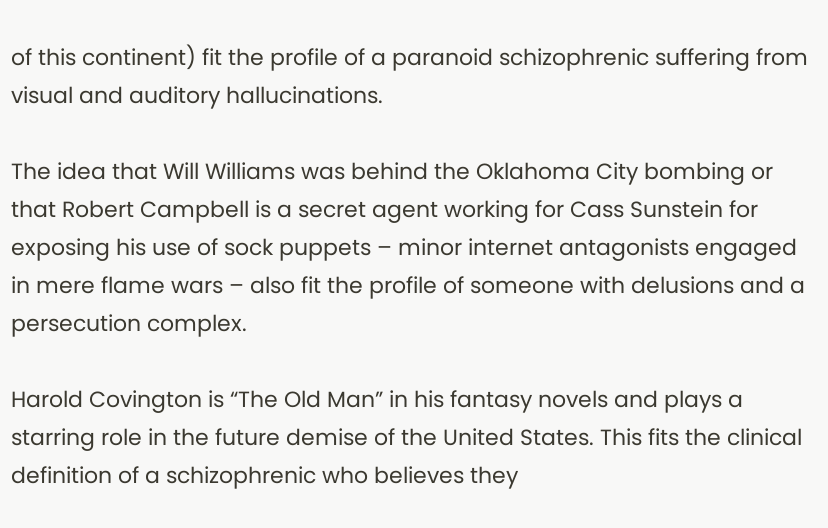of this continent) fit the profile of a paranoid schizophrenic suffering from visual and auditory hallucinations.

The idea that Will Williams was behind the Oklahoma City bombing or that Robert Campbell is a secret agent working for Cass Sunstein for exposing his use of sock puppets – minor internet antagonists engaged in mere flame wars – also fit the profile of someone with delusions and a persecution complex.

Harold Covington is “The Old Man” in his fantasy novels and plays a starring role in the future demise of the United States. This fits the clinical definition of a schizophrenic who believes they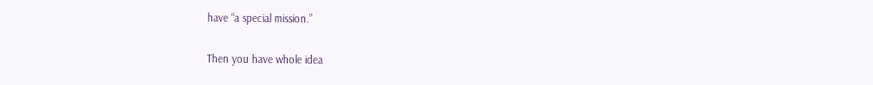have “a special mission.”

Then you have whole idea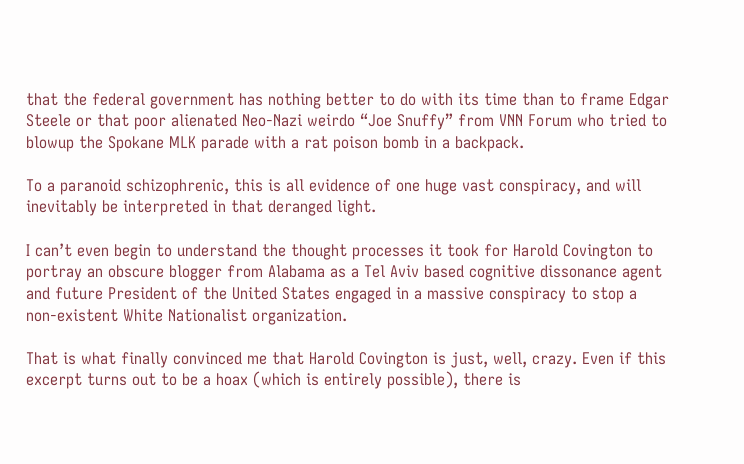that the federal government has nothing better to do with its time than to frame Edgar Steele or that poor alienated Neo-Nazi weirdo “Joe Snuffy” from VNN Forum who tried to blowup the Spokane MLK parade with a rat poison bomb in a backpack.

To a paranoid schizophrenic, this is all evidence of one huge vast conspiracy, and will inevitably be interpreted in that deranged light.

I can’t even begin to understand the thought processes it took for Harold Covington to portray an obscure blogger from Alabama as a Tel Aviv based cognitive dissonance agent and future President of the United States engaged in a massive conspiracy to stop a non-existent White Nationalist organization.

That is what finally convinced me that Harold Covington is just, well, crazy. Even if this excerpt turns out to be a hoax (which is entirely possible), there is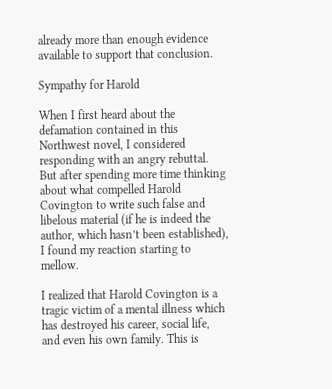already more than enough evidence available to support that conclusion.

Sympathy for Harold

When I first heard about the defamation contained in this Northwest novel, I considered responding with an angry rebuttal. But after spending more time thinking about what compelled Harold Covington to write such false and libelous material (if he is indeed the author, which hasn’t been established), I found my reaction starting to mellow.

I realized that Harold Covington is a tragic victim of a mental illness which has destroyed his career, social life, and even his own family. This is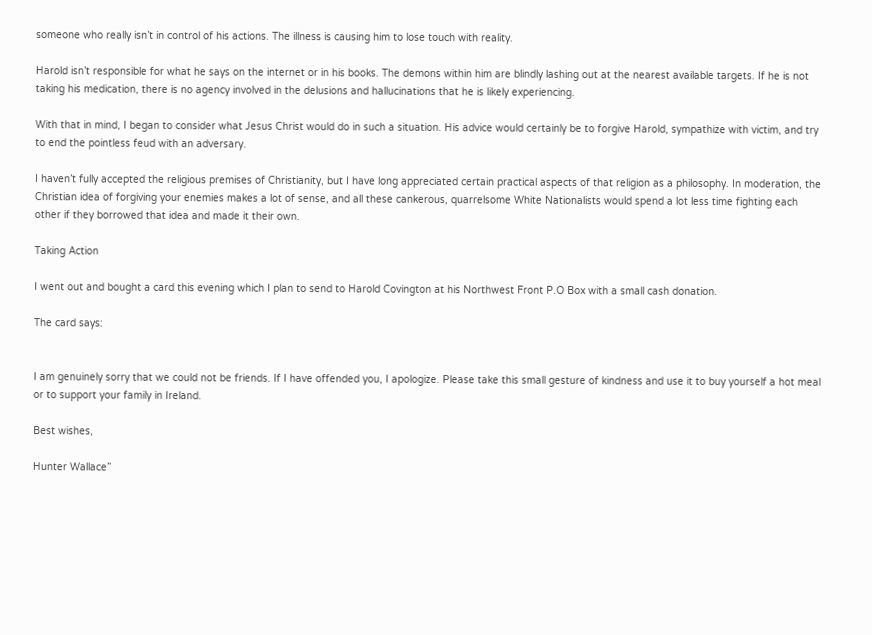someone who really isn’t in control of his actions. The illness is causing him to lose touch with reality.

Harold isn’t responsible for what he says on the internet or in his books. The demons within him are blindly lashing out at the nearest available targets. If he is not taking his medication, there is no agency involved in the delusions and hallucinations that he is likely experiencing.

With that in mind, I began to consider what Jesus Christ would do in such a situation. His advice would certainly be to forgive Harold, sympathize with victim, and try to end the pointless feud with an adversary.

I haven’t fully accepted the religious premises of Christianity, but I have long appreciated certain practical aspects of that religion as a philosophy. In moderation, the Christian idea of forgiving your enemies makes a lot of sense, and all these cankerous, quarrelsome White Nationalists would spend a lot less time fighting each other if they borrowed that idea and made it their own.

Taking Action

I went out and bought a card this evening which I plan to send to Harold Covington at his Northwest Front P.O Box with a small cash donation.

The card says:


I am genuinely sorry that we could not be friends. If I have offended you, I apologize. Please take this small gesture of kindness and use it to buy yourself a hot meal or to support your family in Ireland.

Best wishes,

Hunter Wallace”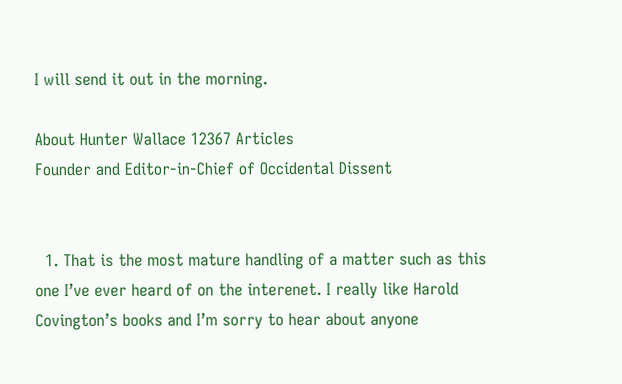I will send it out in the morning.

About Hunter Wallace 12367 Articles
Founder and Editor-in-Chief of Occidental Dissent


  1. That is the most mature handling of a matter such as this one I’ve ever heard of on the interenet. I really like Harold Covington’s books and I’m sorry to hear about anyone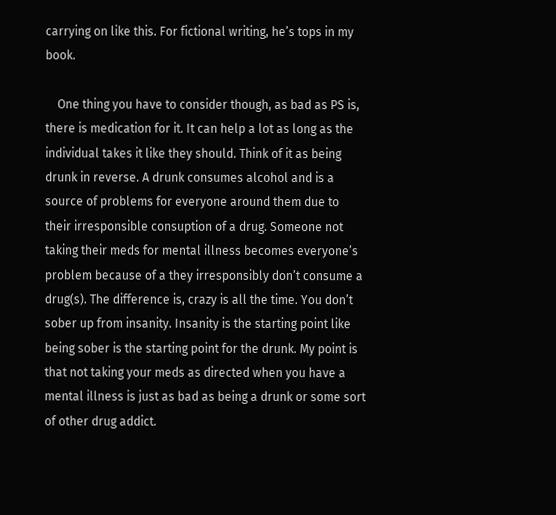carrying on like this. For fictional writing, he’s tops in my book.

    One thing you have to consider though, as bad as PS is, there is medication for it. It can help a lot as long as the individual takes it like they should. Think of it as being drunk in reverse. A drunk consumes alcohol and is a source of problems for everyone around them due to their irresponsible consuption of a drug. Someone not taking their meds for mental illness becomes everyone’s problem because of a they irresponsibly don’t consume a drug(s). The difference is, crazy is all the time. You don’t sober up from insanity. Insanity is the starting point like being sober is the starting point for the drunk. My point is that not taking your meds as directed when you have a mental illness is just as bad as being a drunk or some sort of other drug addict.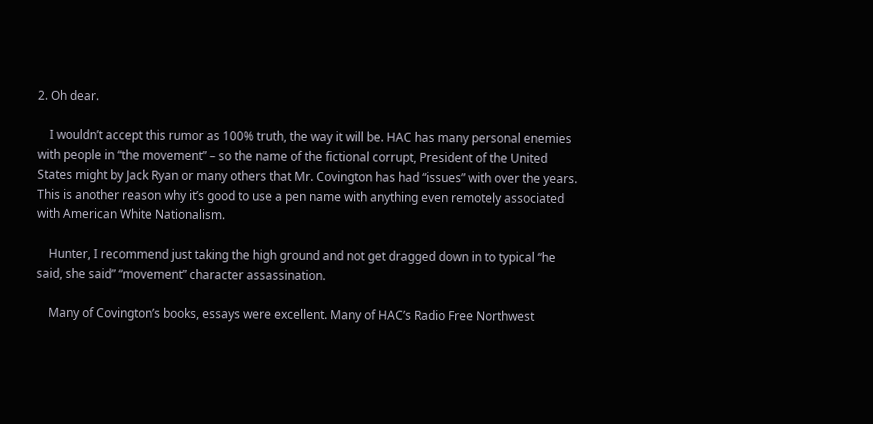2. Oh dear.

    I wouldn’t accept this rumor as 100% truth, the way it will be. HAC has many personal enemies with people in “the movement” – so the name of the fictional corrupt, President of the United States might by Jack Ryan or many others that Mr. Covington has had “issues” with over the years. This is another reason why it’s good to use a pen name with anything even remotely associated with American White Nationalism.

    Hunter, I recommend just taking the high ground and not get dragged down in to typical “he said, she said” “movement” character assassination.

    Many of Covington’s books, essays were excellent. Many of HAC’s Radio Free Northwest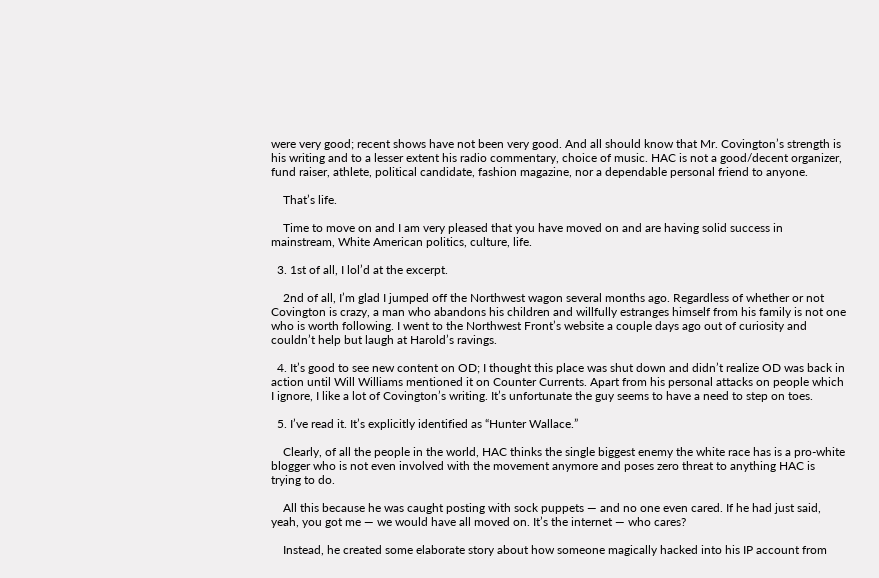were very good; recent shows have not been very good. And all should know that Mr. Covington’s strength is his writing and to a lesser extent his radio commentary, choice of music. HAC is not a good/decent organizer, fund raiser, athlete, political candidate, fashion magazine, nor a dependable personal friend to anyone.

    That’s life.

    Time to move on and I am very pleased that you have moved on and are having solid success in mainstream, White American politics, culture, life.

  3. 1st of all, I lol’d at the excerpt.

    2nd of all, I’m glad I jumped off the Northwest wagon several months ago. Regardless of whether or not Covington is crazy, a man who abandons his children and willfully estranges himself from his family is not one who is worth following. I went to the Northwest Front’s website a couple days ago out of curiosity and couldn’t help but laugh at Harold’s ravings.

  4. It’s good to see new content on OD; I thought this place was shut down and didn’t realize OD was back in action until Will Williams mentioned it on Counter Currents. Apart from his personal attacks on people which I ignore, I like a lot of Covington’s writing. It’s unfortunate the guy seems to have a need to step on toes.

  5. I’ve read it. It’s explicitly identified as “Hunter Wallace.”

    Clearly, of all the people in the world, HAC thinks the single biggest enemy the white race has is a pro-white blogger who is not even involved with the movement anymore and poses zero threat to anything HAC is trying to do.

    All this because he was caught posting with sock puppets — and no one even cared. If he had just said, yeah, you got me — we would have all moved on. It’s the internet — who cares?

    Instead, he created some elaborate story about how someone magically hacked into his IP account from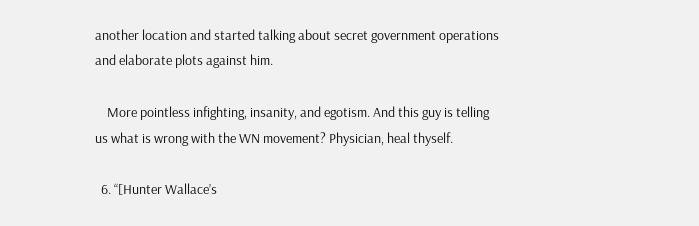another location and started talking about secret government operations and elaborate plots against him.

    More pointless infighting, insanity, and egotism. And this guy is telling us what is wrong with the WN movement? Physician, heal thyself.

  6. “[Hunter Wallace’s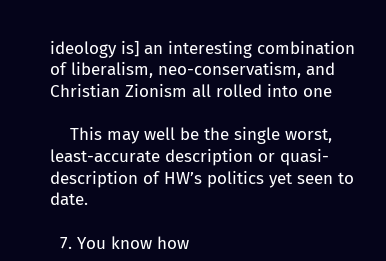ideology is] an interesting combination of liberalism, neo-conservatism, and Christian Zionism all rolled into one

    This may well be the single worst, least-accurate description or quasi-description of HW’s politics yet seen to date.

  7. You know how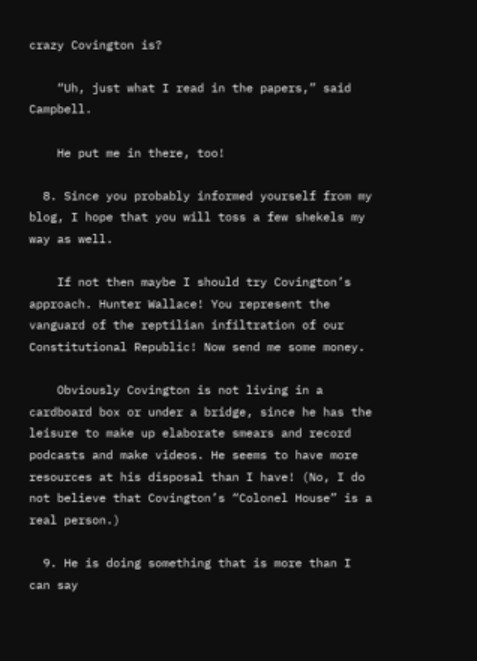crazy Covington is?

    “Uh, just what I read in the papers,” said Campbell.

    He put me in there, too!

  8. Since you probably informed yourself from my blog, I hope that you will toss a few shekels my way as well.

    If not then maybe I should try Covington’s approach. Hunter Wallace! You represent the vanguard of the reptilian infiltration of our Constitutional Republic! Now send me some money.

    Obviously Covington is not living in a cardboard box or under a bridge, since he has the leisure to make up elaborate smears and record podcasts and make videos. He seems to have more resources at his disposal than I have! (No, I do not believe that Covington’s “Colonel House” is a real person.)

  9. He is doing something that is more than I can say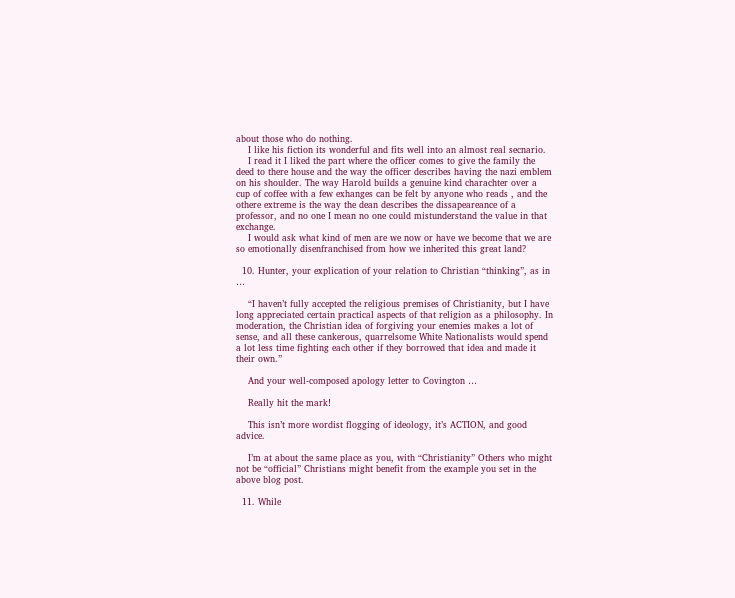about those who do nothing.
    I like his fiction its wonderful and fits well into an almost real secnario.
    I read it I liked the part where the officer comes to give the family the deed to there house and the way the officer describes having the nazi emblem on his shoulder. The way Harold builds a genuine kind charachter over a cup of coffee with a few exhanges can be felt by anyone who reads , and the othere extreme is the way the dean describes the dissapeareance of a professor, and no one I mean no one could mistunderstand the value in that exchange.
    I would ask what kind of men are we now or have we become that we are so emotionally disenfranchised from how we inherited this great land?

  10. Hunter, your explication of your relation to Christian “thinking”, as in …

    “I haven’t fully accepted the religious premises of Christianity, but I have long appreciated certain practical aspects of that religion as a philosophy. In moderation, the Christian idea of forgiving your enemies makes a lot of sense, and all these cankerous, quarrelsome White Nationalists would spend a lot less time fighting each other if they borrowed that idea and made it their own.”

    And your well-composed apology letter to Covington …

    Really hit the mark!

    This isn’t more wordist flogging of ideology, it’s ACTION, and good advice.

    I’m at about the same place as you, with “Christianity” Others who might not be “official” Christians might benefit from the example you set in the above blog post.

  11. While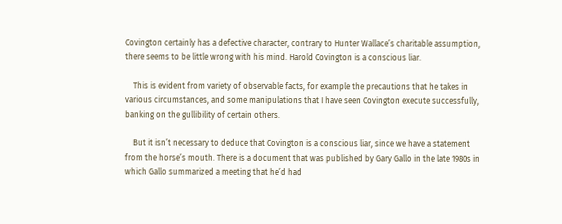Covington certainly has a defective character, contrary to Hunter Wallace’s charitable assumption, there seems to be little wrong with his mind. Harold Covington is a conscious liar.

    This is evident from variety of observable facts, for example the precautions that he takes in various circumstances, and some manipulations that I have seen Covington execute successfully, banking on the gullibility of certain others.

    But it isn’t necessary to deduce that Covington is a conscious liar, since we have a statement from the horse’s mouth. There is a document that was published by Gary Gallo in the late 1980s in which Gallo summarized a meeting that he’d had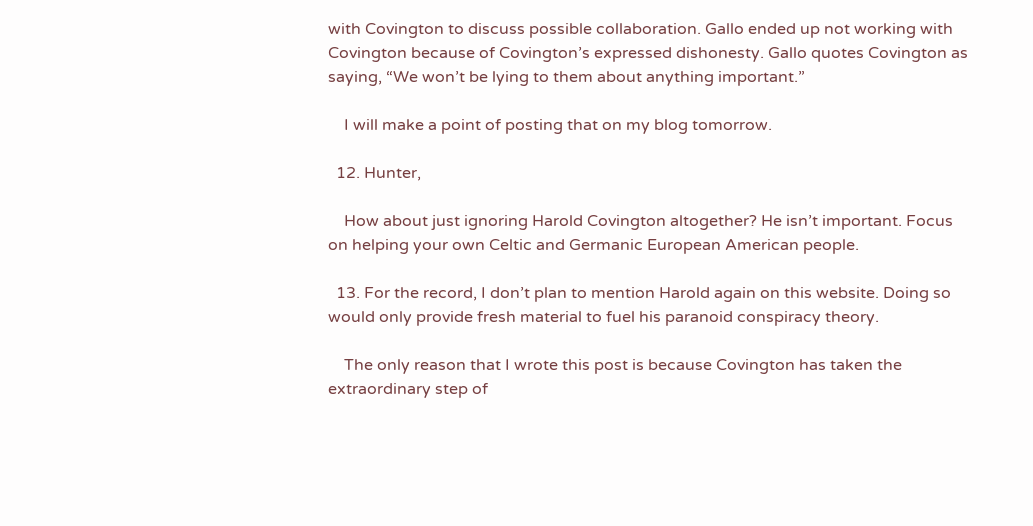with Covington to discuss possible collaboration. Gallo ended up not working with Covington because of Covington’s expressed dishonesty. Gallo quotes Covington as saying, “We won’t be lying to them about anything important.”

    I will make a point of posting that on my blog tomorrow.

  12. Hunter,

    How about just ignoring Harold Covington altogether? He isn’t important. Focus on helping your own Celtic and Germanic European American people.

  13. For the record, I don’t plan to mention Harold again on this website. Doing so would only provide fresh material to fuel his paranoid conspiracy theory.

    The only reason that I wrote this post is because Covington has taken the extraordinary step of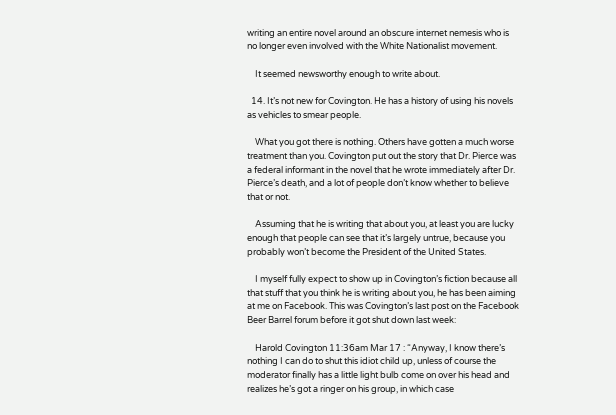writing an entire novel around an obscure internet nemesis who is no longer even involved with the White Nationalist movement.

    It seemed newsworthy enough to write about.

  14. It’s not new for Covington. He has a history of using his novels as vehicles to smear people.

    What you got there is nothing. Others have gotten a much worse treatment than you. Covington put out the story that Dr. Pierce was a federal informant in the novel that he wrote immediately after Dr. Pierce’s death, and a lot of people don’t know whether to believe that or not.

    Assuming that he is writing that about you, at least you are lucky enough that people can see that it’s largely untrue, because you probably won’t become the President of the United States.

    I myself fully expect to show up in Covington’s fiction because all that stuff that you think he is writing about you, he has been aiming at me on Facebook. This was Covington’s last post on the Facebook Beer Barrel forum before it got shut down last week:

    Harold Covington 11:36am Mar 17 : “Anyway, I know there’s nothing I can do to shut this idiot child up, unless of course the moderator finally has a little light bulb come on over his head and realizes he’s got a ringer on his group, in which case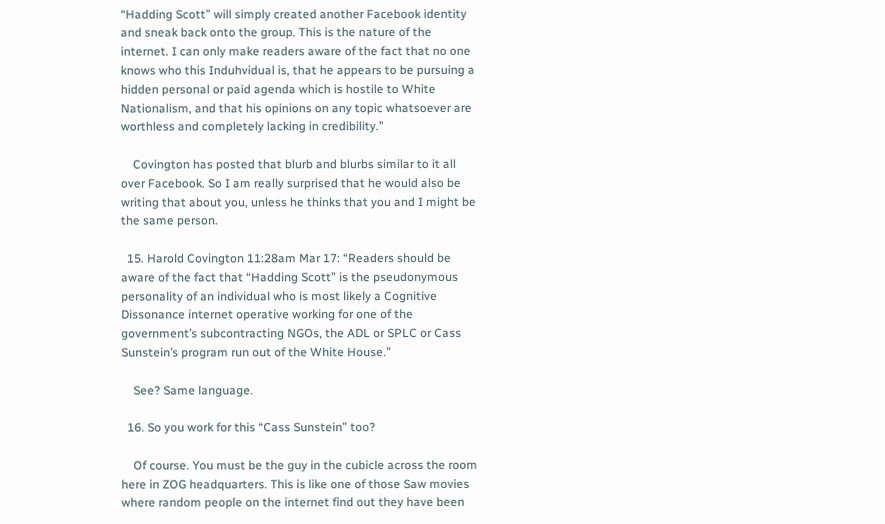“Hadding Scott” will simply created another Facebook identity and sneak back onto the group. This is the nature of the internet. I can only make readers aware of the fact that no one knows who this Induhvidual is, that he appears to be pursuing a hidden personal or paid agenda which is hostile to White Nationalism, and that his opinions on any topic whatsoever are worthless and completely lacking in credibility.”

    Covington has posted that blurb and blurbs similar to it all over Facebook. So I am really surprised that he would also be writing that about you, unless he thinks that you and I might be the same person.

  15. Harold Covington 11:28am Mar 17: “Readers should be aware of the fact that “Hadding Scott” is the pseudonymous personality of an individual who is most likely a Cognitive Dissonance internet operative working for one of the government’s subcontracting NGOs, the ADL or SPLC or Cass Sunstein’s program run out of the White House.”

    See? Same language.

  16. So you work for this “Cass Sunstein” too?

    Of course. You must be the guy in the cubicle across the room here in ZOG headquarters. This is like one of those Saw movies where random people on the internet find out they have been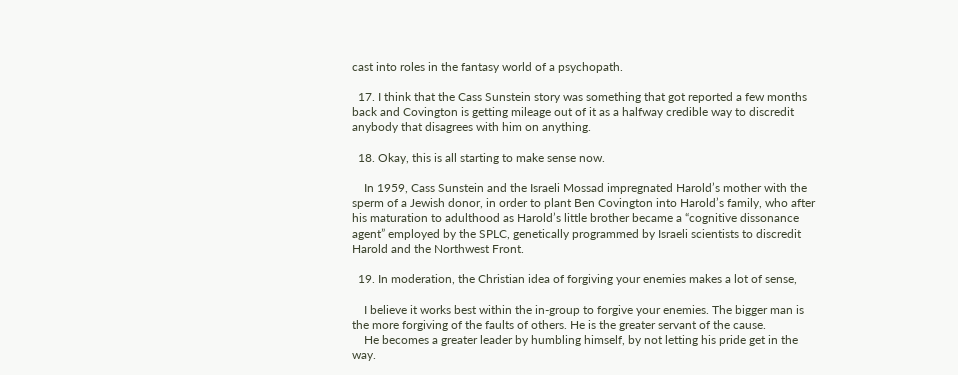cast into roles in the fantasy world of a psychopath.

  17. I think that the Cass Sunstein story was something that got reported a few months back and Covington is getting mileage out of it as a halfway credible way to discredit anybody that disagrees with him on anything.

  18. Okay, this is all starting to make sense now.

    In 1959, Cass Sunstein and the Israeli Mossad impregnated Harold’s mother with the sperm of a Jewish donor, in order to plant Ben Covington into Harold’s family, who after his maturation to adulthood as Harold’s little brother became a “cognitive dissonance agent” employed by the SPLC, genetically programmed by Israeli scientists to discredit Harold and the Northwest Front.

  19. In moderation, the Christian idea of forgiving your enemies makes a lot of sense,

    I believe it works best within the in-group to forgive your enemies. The bigger man is the more forgiving of the faults of others. He is the greater servant of the cause.
    He becomes a greater leader by humbling himself, by not letting his pride get in the way.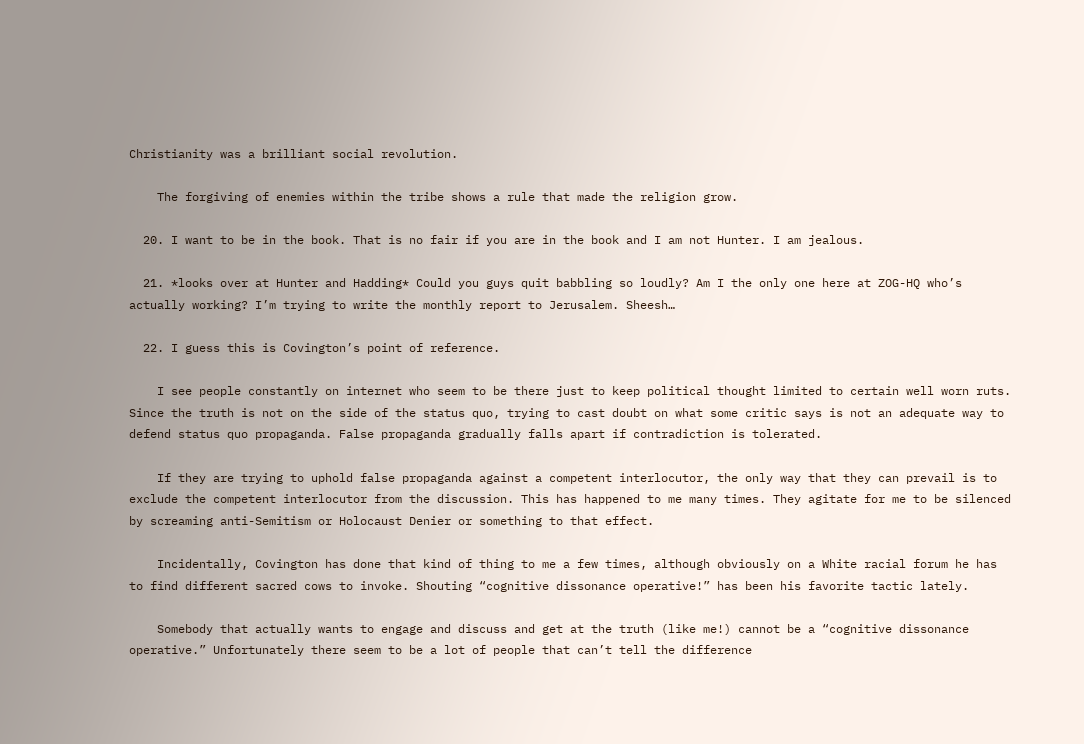Christianity was a brilliant social revolution.

    The forgiving of enemies within the tribe shows a rule that made the religion grow.

  20. I want to be in the book. That is no fair if you are in the book and I am not Hunter. I am jealous.

  21. *looks over at Hunter and Hadding* Could you guys quit babbling so loudly? Am I the only one here at ZOG-HQ who’s actually working? I’m trying to write the monthly report to Jerusalem. Sheesh…

  22. I guess this is Covington’s point of reference.

    I see people constantly on internet who seem to be there just to keep political thought limited to certain well worn ruts. Since the truth is not on the side of the status quo, trying to cast doubt on what some critic says is not an adequate way to defend status quo propaganda. False propaganda gradually falls apart if contradiction is tolerated.

    If they are trying to uphold false propaganda against a competent interlocutor, the only way that they can prevail is to exclude the competent interlocutor from the discussion. This has happened to me many times. They agitate for me to be silenced by screaming anti-Semitism or Holocaust Denier or something to that effect.

    Incidentally, Covington has done that kind of thing to me a few times, although obviously on a White racial forum he has to find different sacred cows to invoke. Shouting “cognitive dissonance operative!” has been his favorite tactic lately.

    Somebody that actually wants to engage and discuss and get at the truth (like me!) cannot be a “cognitive dissonance operative.” Unfortunately there seem to be a lot of people that can’t tell the difference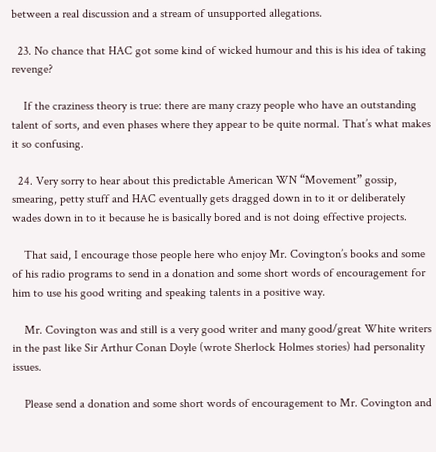between a real discussion and a stream of unsupported allegations.

  23. No chance that HAC got some kind of wicked humour and this is his idea of taking revenge?

    If the craziness theory is true: there are many crazy people who have an outstanding talent of sorts, and even phases where they appear to be quite normal. That’s what makes it so confusing.

  24. Very sorry to hear about this predictable American WN “Movement” gossip, smearing, petty stuff and HAC eventually gets dragged down in to it or deliberately wades down in to it because he is basically bored and is not doing effective projects.

    That said, I encourage those people here who enjoy Mr. Covington’s books and some of his radio programs to send in a donation and some short words of encouragement for him to use his good writing and speaking talents in a positive way.

    Mr. Covington was and still is a very good writer and many good/great White writers in the past like Sir Arthur Conan Doyle (wrote Sherlock Holmes stories) had personality issues.

    Please send a donation and some short words of encouragement to Mr. Covington and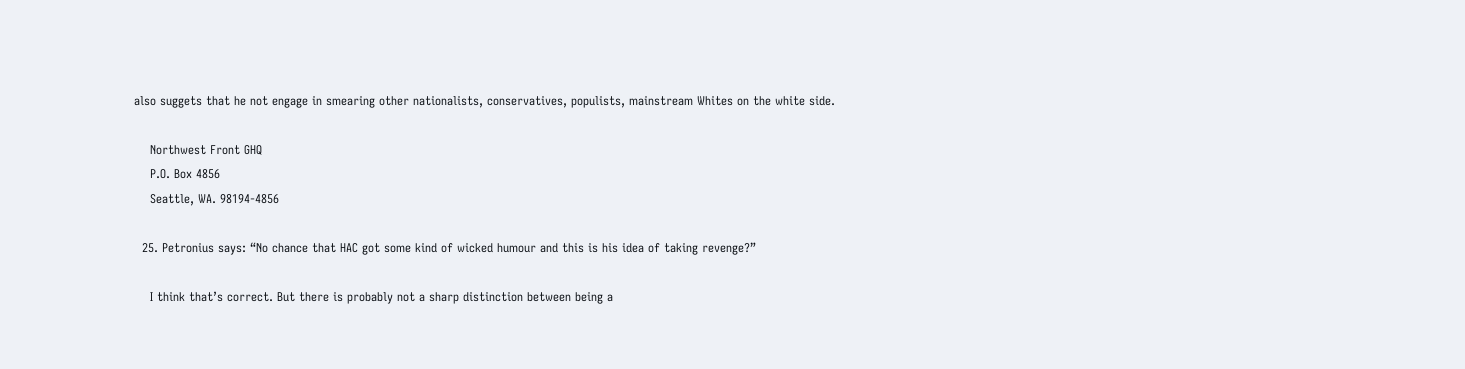also suggets that he not engage in smearing other nationalists, conservatives, populists, mainstream Whites on the white side.

    Northwest Front GHQ
    P.O. Box 4856
    Seattle, WA. 98194-4856

  25. Petronius says: “No chance that HAC got some kind of wicked humour and this is his idea of taking revenge?”

    I think that’s correct. But there is probably not a sharp distinction between being a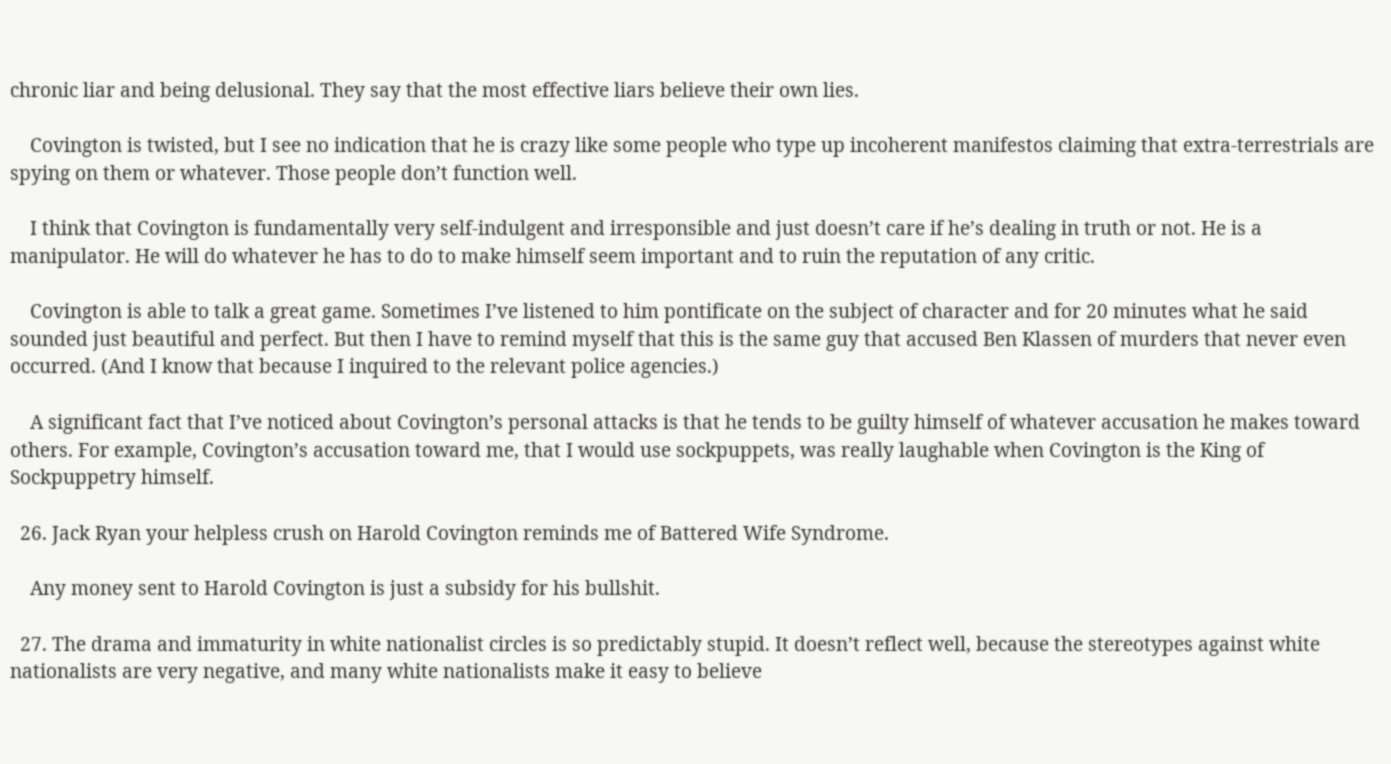chronic liar and being delusional. They say that the most effective liars believe their own lies.

    Covington is twisted, but I see no indication that he is crazy like some people who type up incoherent manifestos claiming that extra-terrestrials are spying on them or whatever. Those people don’t function well.

    I think that Covington is fundamentally very self-indulgent and irresponsible and just doesn’t care if he’s dealing in truth or not. He is a manipulator. He will do whatever he has to do to make himself seem important and to ruin the reputation of any critic.

    Covington is able to talk a great game. Sometimes I’ve listened to him pontificate on the subject of character and for 20 minutes what he said sounded just beautiful and perfect. But then I have to remind myself that this is the same guy that accused Ben Klassen of murders that never even occurred. (And I know that because I inquired to the relevant police agencies.)

    A significant fact that I’ve noticed about Covington’s personal attacks is that he tends to be guilty himself of whatever accusation he makes toward others. For example, Covington’s accusation toward me, that I would use sockpuppets, was really laughable when Covington is the King of Sockpuppetry himself.

  26. Jack Ryan your helpless crush on Harold Covington reminds me of Battered Wife Syndrome.

    Any money sent to Harold Covington is just a subsidy for his bullshit.

  27. The drama and immaturity in white nationalist circles is so predictably stupid. It doesn’t reflect well, because the stereotypes against white nationalists are very negative, and many white nationalists make it easy to believe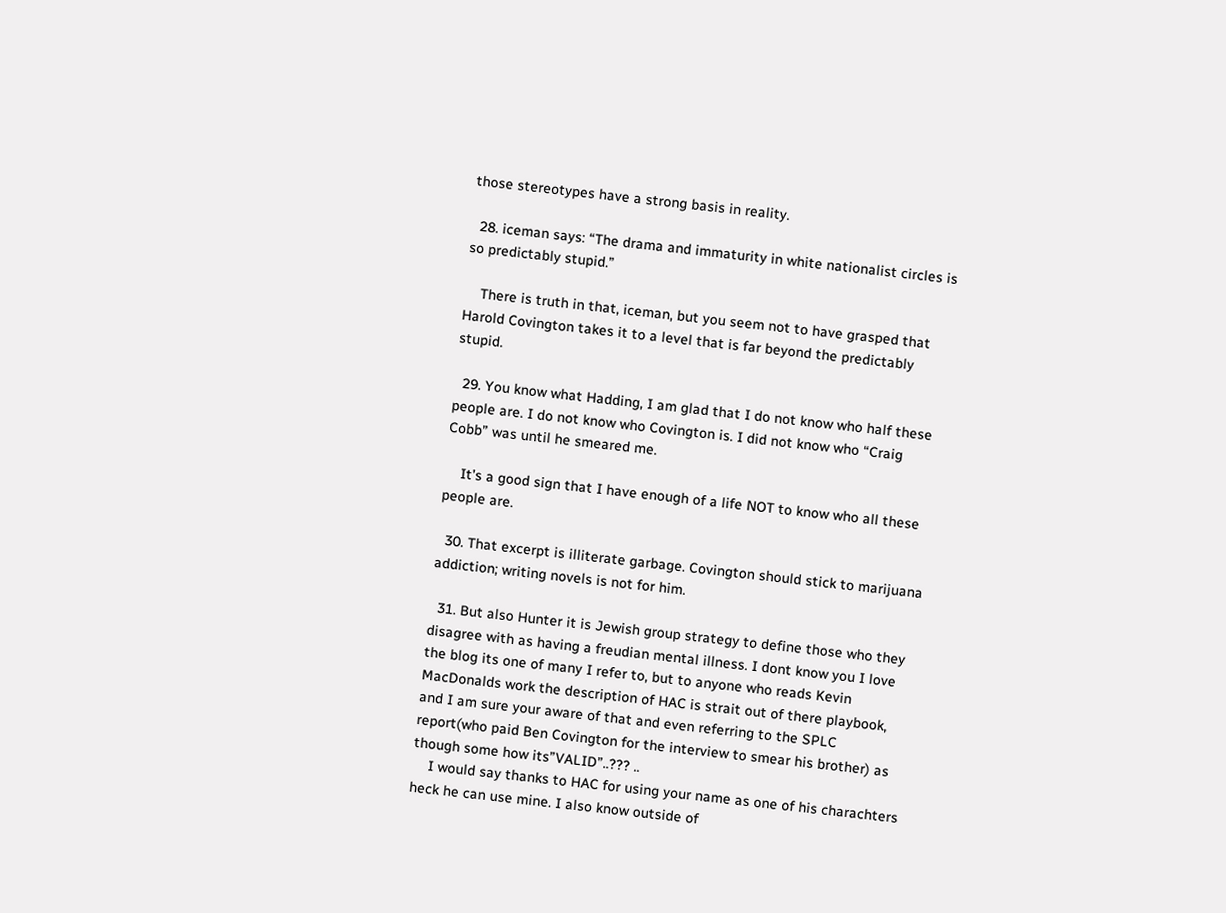those stereotypes have a strong basis in reality.

  28. iceman says: “The drama and immaturity in white nationalist circles is so predictably stupid.”

    There is truth in that, iceman, but you seem not to have grasped that Harold Covington takes it to a level that is far beyond the predictably stupid.

  29. You know what Hadding, I am glad that I do not know who half these people are. I do not know who Covington is. I did not know who “Craig Cobb” was until he smeared me.

    It’s a good sign that I have enough of a life NOT to know who all these people are.

  30. That excerpt is illiterate garbage. Covington should stick to marijuana addiction; writing novels is not for him.

  31. But also Hunter it is Jewish group strategy to define those who they disagree with as having a freudian mental illness. I dont know you I love the blog its one of many I refer to, but to anyone who reads Kevin MacDonalds work the description of HAC is strait out of there playbook, and I am sure your aware of that and even referring to the SPLC report(who paid Ben Covington for the interview to smear his brother) as though some how its”VALID”..??? ..
    I would say thanks to HAC for using your name as one of his charachters heck he can use mine. I also know outside of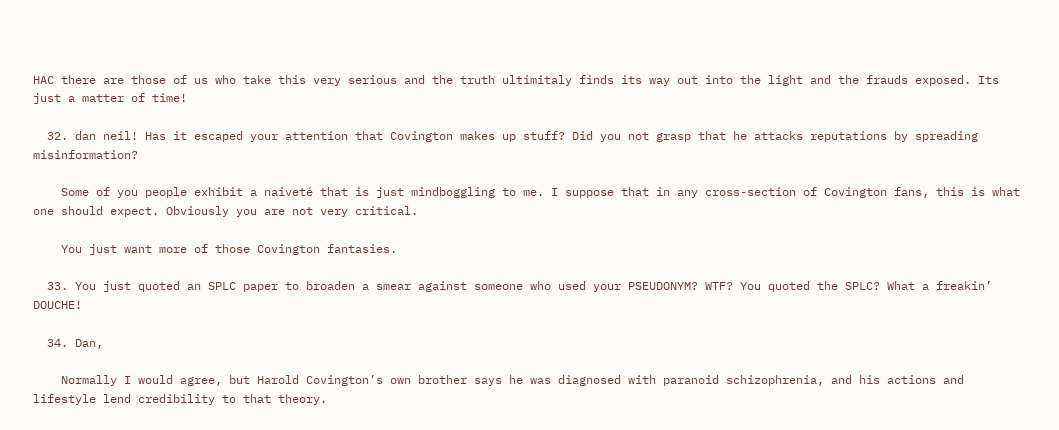HAC there are those of us who take this very serious and the truth ultimitaly finds its way out into the light and the frauds exposed. Its just a matter of time!

  32. dan neil! Has it escaped your attention that Covington makes up stuff? Did you not grasp that he attacks reputations by spreading misinformation?

    Some of you people exhibit a naiveté that is just mindboggling to me. I suppose that in any cross-section of Covington fans, this is what one should expect. Obviously you are not very critical.

    You just want more of those Covington fantasies.

  33. You just quoted an SPLC paper to broaden a smear against someone who used your PSEUDONYM? WTF? You quoted the SPLC? What a freakin’ DOUCHE!

  34. Dan,

    Normally I would agree, but Harold Covington’s own brother says he was diagnosed with paranoid schizophrenia, and his actions and lifestyle lend credibility to that theory.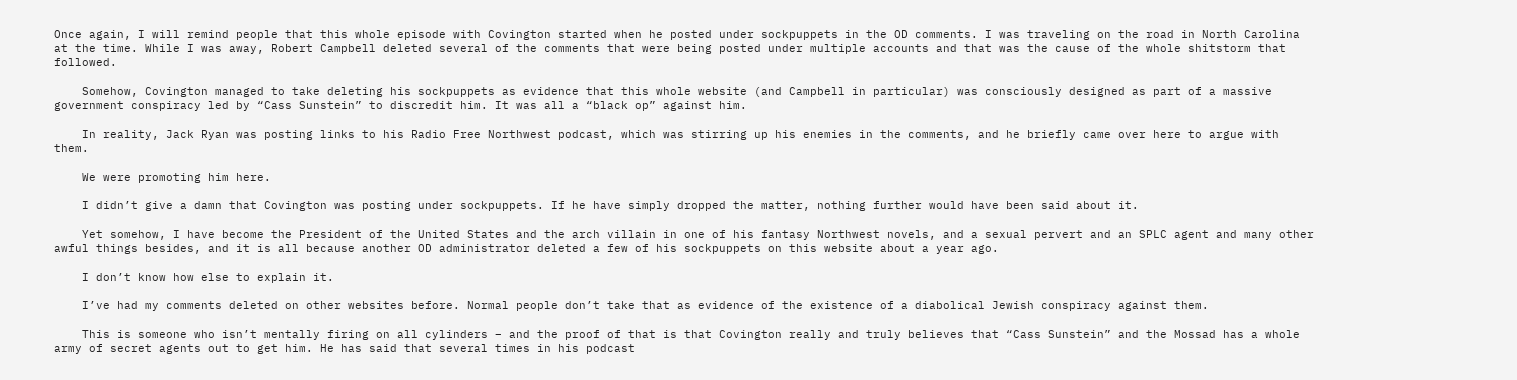Once again, I will remind people that this whole episode with Covington started when he posted under sockpuppets in the OD comments. I was traveling on the road in North Carolina at the time. While I was away, Robert Campbell deleted several of the comments that were being posted under multiple accounts and that was the cause of the whole shitstorm that followed.

    Somehow, Covington managed to take deleting his sockpuppets as evidence that this whole website (and Campbell in particular) was consciously designed as part of a massive government conspiracy led by “Cass Sunstein” to discredit him. It was all a “black op” against him.

    In reality, Jack Ryan was posting links to his Radio Free Northwest podcast, which was stirring up his enemies in the comments, and he briefly came over here to argue with them.

    We were promoting him here.

    I didn’t give a damn that Covington was posting under sockpuppets. If he have simply dropped the matter, nothing further would have been said about it.

    Yet somehow, I have become the President of the United States and the arch villain in one of his fantasy Northwest novels, and a sexual pervert and an SPLC agent and many other awful things besides, and it is all because another OD administrator deleted a few of his sockpuppets on this website about a year ago.

    I don’t know how else to explain it.

    I’ve had my comments deleted on other websites before. Normal people don’t take that as evidence of the existence of a diabolical Jewish conspiracy against them.

    This is someone who isn’t mentally firing on all cylinders – and the proof of that is that Covington really and truly believes that “Cass Sunstein” and the Mossad has a whole army of secret agents out to get him. He has said that several times in his podcast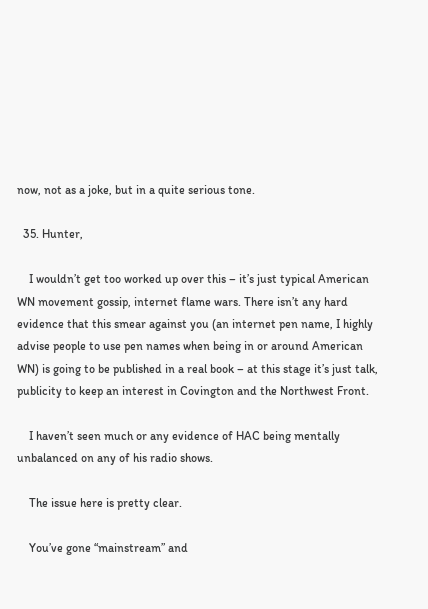now, not as a joke, but in a quite serious tone.

  35. Hunter,

    I wouldn’t get too worked up over this – it’s just typical American WN movement gossip, internet flame wars. There isn’t any hard evidence that this smear against you (an internet pen name, I highly advise people to use pen names when being in or around American WN) is going to be published in a real book – at this stage it’s just talk, publicity to keep an interest in Covington and the Northwest Front.

    I haven’t seen much or any evidence of HAC being mentally unbalanced on any of his radio shows.

    The issue here is pretty clear.

    You’ve gone “mainstream” and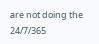are not doing the 24/7/365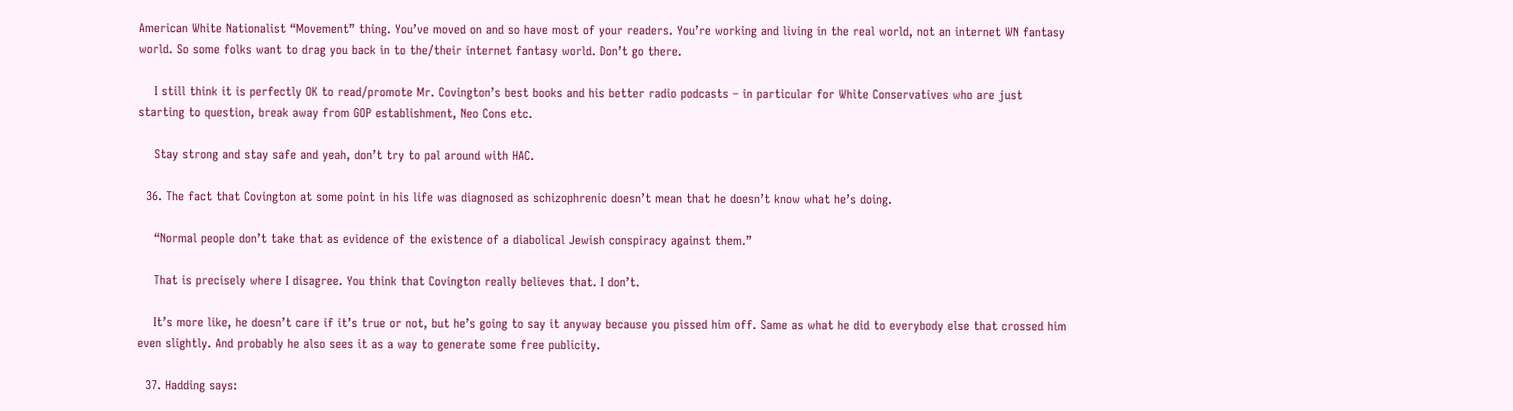American White Nationalist “Movement” thing. You’ve moved on and so have most of your readers. You’re working and living in the real world, not an internet WN fantasy world. So some folks want to drag you back in to the/their internet fantasy world. Don’t go there.

    I still think it is perfectly OK to read/promote Mr. Covington’s best books and his better radio podcasts – in particular for White Conservatives who are just starting to question, break away from GOP establishment, Neo Cons etc.

    Stay strong and stay safe and yeah, don’t try to pal around with HAC.

  36. The fact that Covington at some point in his life was diagnosed as schizophrenic doesn’t mean that he doesn’t know what he’s doing.

    “Normal people don’t take that as evidence of the existence of a diabolical Jewish conspiracy against them.”

    That is precisely where I disagree. You think that Covington really believes that. I don’t.

    It’s more like, he doesn’t care if it’s true or not, but he’s going to say it anyway because you pissed him off. Same as what he did to everybody else that crossed him even slightly. And probably he also sees it as a way to generate some free publicity.

  37. Hadding says: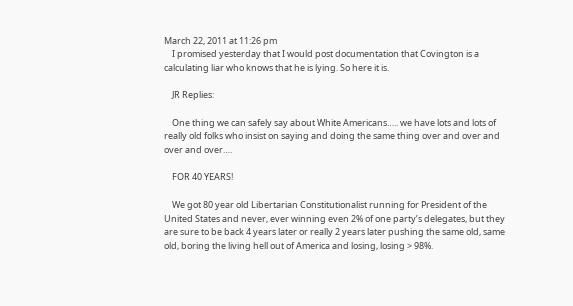March 22, 2011 at 11:26 pm
    I promised yesterday that I would post documentation that Covington is a calculating liar who knows that he is lying. So here it is.

    JR Replies:

    One thing we can safely say about White Americans….. we have lots and lots of really old folks who insist on saying and doing the same thing over and over and over and over….

    FOR 40 YEARS!

    We got 80 year old Libertarian Constitutionalist running for President of the United States and never, ever winning even 2% of one party’s delegates, but they are sure to be back 4 years later or really 2 years later pushing the same old, same old, boring the living hell out of America and losing, losing > 98%.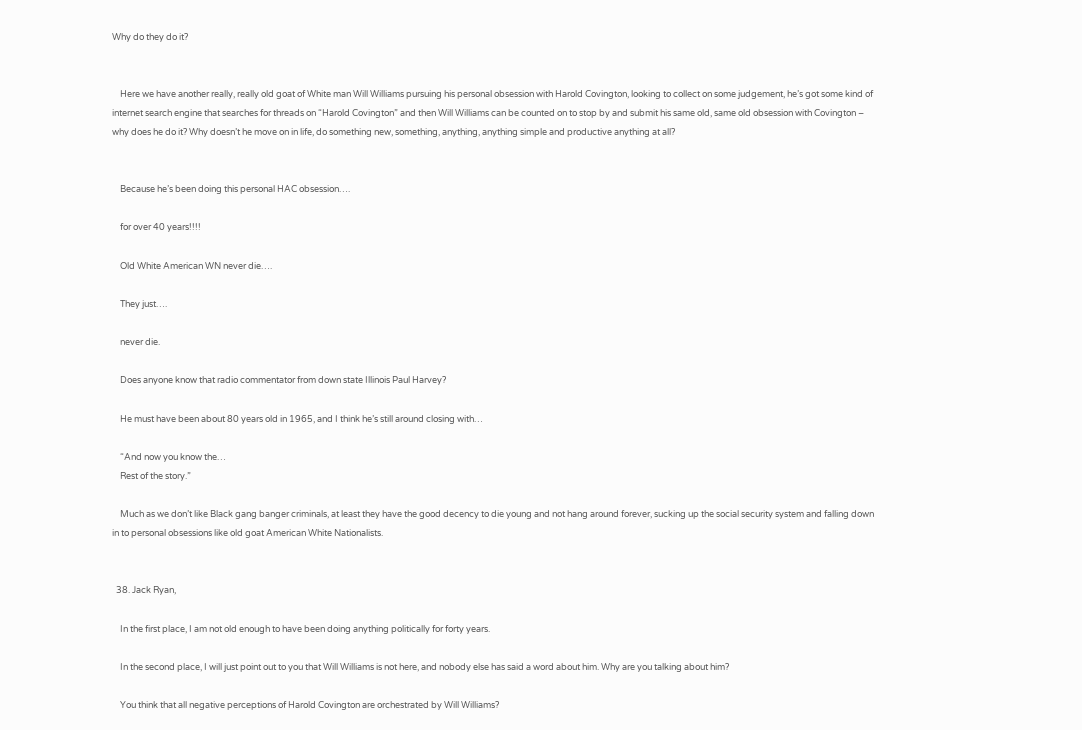Why do they do it?


    Here we have another really, really old goat of White man Will Williams pursuing his personal obsession with Harold Covington, looking to collect on some judgement, he’s got some kind of internet search engine that searches for threads on “Harold Covington” and then Will Williams can be counted on to stop by and submit his same old, same old obsession with Covington – why does he do it? Why doesn’t he move on in life, do something new, something, anything, anything simple and productive anything at all?


    Because he’s been doing this personal HAC obsession….

    for over 40 years!!!!

    Old White American WN never die….

    They just….

    never die.

    Does anyone know that radio commentator from down state Illinois Paul Harvey?

    He must have been about 80 years old in 1965, and I think he’s still around closing with…

    “And now you know the…
    Rest of the story.”

    Much as we don’t like Black gang banger criminals, at least they have the good decency to die young and not hang around forever, sucking up the social security system and falling down in to personal obsessions like old goat American White Nationalists.


  38. Jack Ryan,

    In the first place, I am not old enough to have been doing anything politically for forty years.

    In the second place, I will just point out to you that Will Williams is not here, and nobody else has said a word about him. Why are you talking about him?

    You think that all negative perceptions of Harold Covington are orchestrated by Will Williams?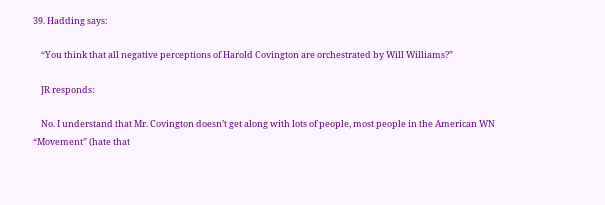39. Hadding says:

    “You think that all negative perceptions of Harold Covington are orchestrated by Will Williams?”

    JR responds:

    No. I understand that Mr. Covington doesn’t get along with lots of people, most people in the American WN “Movement” (hate that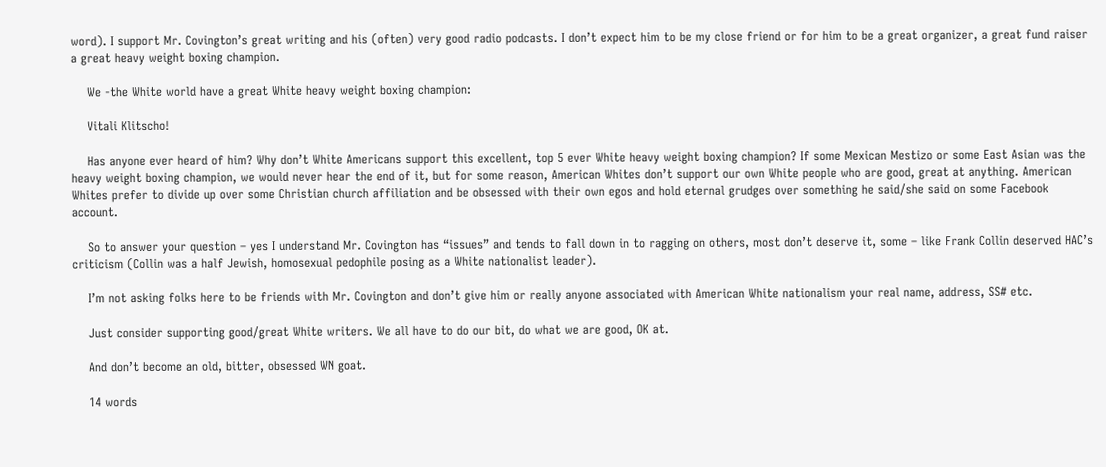word). I support Mr. Covington’s great writing and his (often) very good radio podcasts. I don’t expect him to be my close friend or for him to be a great organizer, a great fund raiser a great heavy weight boxing champion.

    We -the White world have a great White heavy weight boxing champion:

    Vitali Klitscho!

    Has anyone ever heard of him? Why don’t White Americans support this excellent, top 5 ever White heavy weight boxing champion? If some Mexican Mestizo or some East Asian was the heavy weight boxing champion, we would never hear the end of it, but for some reason, American Whites don’t support our own White people who are good, great at anything. American Whites prefer to divide up over some Christian church affiliation and be obsessed with their own egos and hold eternal grudges over something he said/she said on some Facebook account.

    So to answer your question – yes I understand Mr. Covington has “issues” and tends to fall down in to ragging on others, most don’t deserve it, some – like Frank Collin deserved HAC’s criticism (Collin was a half Jewish, homosexual pedophile posing as a White nationalist leader).

    I’m not asking folks here to be friends with Mr. Covington and don’t give him or really anyone associated with American White nationalism your real name, address, SS# etc.

    Just consider supporting good/great White writers. We all have to do our bit, do what we are good, OK at.

    And don’t become an old, bitter, obsessed WN goat.

    14 words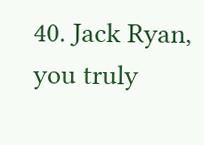40. Jack Ryan, you truly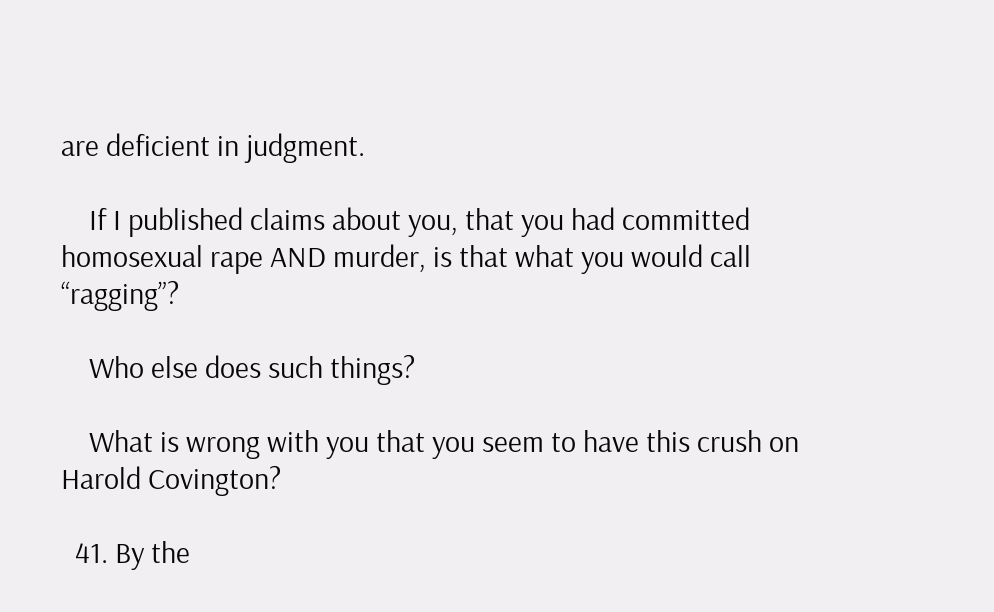are deficient in judgment.

    If I published claims about you, that you had committed homosexual rape AND murder, is that what you would call “ragging”?

    Who else does such things?

    What is wrong with you that you seem to have this crush on Harold Covington?

  41. By the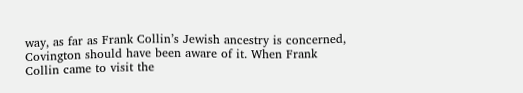way, as far as Frank Collin’s Jewish ancestry is concerned, Covington should have been aware of it. When Frank Collin came to visit the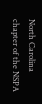North Carolina chapter of the NSPA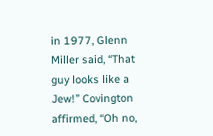in 1977, Glenn Miller said, “That guy looks like a Jew!” Covington affirmed, “Oh no,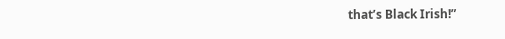that’s Black Irish!”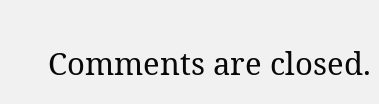Comments are closed.